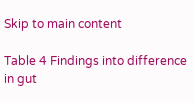Skip to main content

Table 4 Findings into difference in gut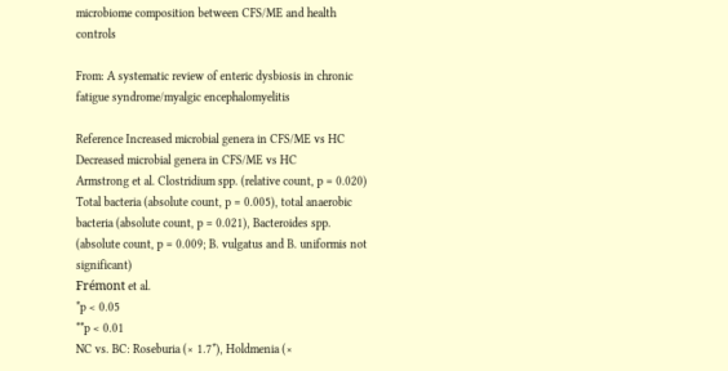microbiome composition between CFS/ME and health controls

From: A systematic review of enteric dysbiosis in chronic fatigue syndrome/myalgic encephalomyelitis

Reference Increased microbial genera in CFS/ME vs HC Decreased microbial genera in CFS/ME vs HC
Armstrong et al. Clostridium spp. (relative count, p = 0.020) Total bacteria (absolute count, p = 0.005), total anaerobic bacteria (absolute count, p = 0.021), Bacteroides spp. (absolute count, p = 0.009; B. vulgatus and B. uniformis not significant)
Frémont et al.
*p < 0.05
**p < 0.01
NC vs. BC: Roseburia (× 1.7*), Holdmenia (×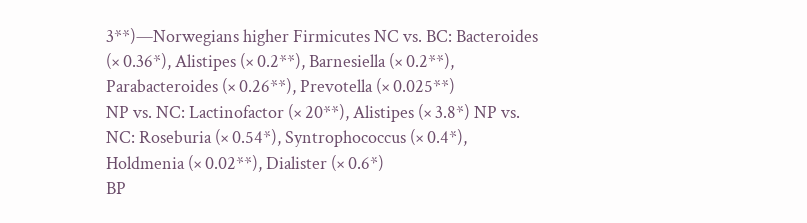3**)—Norwegians higher Firmicutes NC vs. BC: Bacteroides (× 0.36*), Alistipes (× 0.2**), Barnesiella (× 0.2**), Parabacteroides (× 0.26**), Prevotella (× 0.025**)
NP vs. NC: Lactinofactor (× 20**), Alistipes (× 3.8*) NP vs. NC: Roseburia (× 0.54*), Syntrophococcus (× 0.4*), Holdmenia (× 0.02**), Dialister (× 0.6*)
BP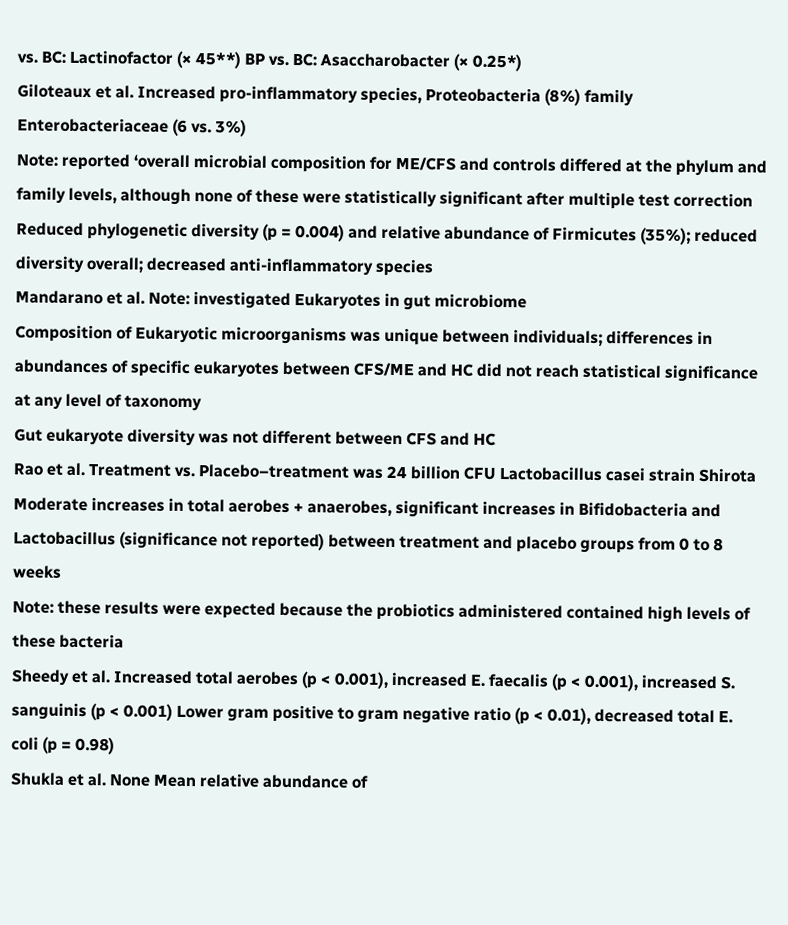vs. BC: Lactinofactor (× 45**) BP vs. BC: Asaccharobacter (× 0.25*)
Giloteaux et al. Increased pro-inflammatory species, Proteobacteria (8%) family Enterobacteriaceae (6 vs. 3%)
Note: reported ‘overall microbial composition for ME/CFS and controls differed at the phylum and family levels, although none of these were statistically significant after multiple test correction
Reduced phylogenetic diversity (p = 0.004) and relative abundance of Firmicutes (35%); reduced diversity overall; decreased anti-inflammatory species
Mandarano et al. Note: investigated Eukaryotes in gut microbiome
Composition of Eukaryotic microorganisms was unique between individuals; differences in abundances of specific eukaryotes between CFS/ME and HC did not reach statistical significance at any level of taxonomy
Gut eukaryote diversity was not different between CFS and HC
Rao et al. Treatment vs. Placebo–treatment was 24 billion CFU Lactobacillus casei strain Shirota
Moderate increases in total aerobes + anaerobes, significant increases in Bifidobacteria and Lactobacillus (significance not reported) between treatment and placebo groups from 0 to 8 weeks
Note: these results were expected because the probiotics administered contained high levels of these bacteria
Sheedy et al. Increased total aerobes (p < 0.001), increased E. faecalis (p < 0.001), increased S. sanguinis (p < 0.001) Lower gram positive to gram negative ratio (p < 0.01), decreased total E. coli (p = 0.98)
Shukla et al. None Mean relative abundance of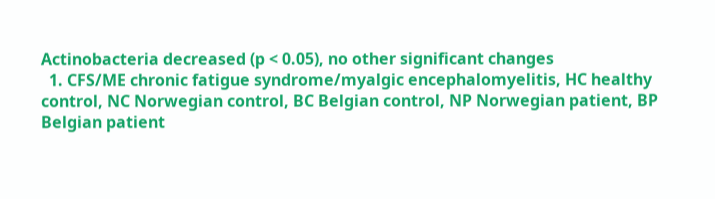Actinobacteria decreased (p < 0.05), no other significant changes
  1. CFS/ME chronic fatigue syndrome/myalgic encephalomyelitis, HC healthy control, NC Norwegian control, BC Belgian control, NP Norwegian patient, BP Belgian patient